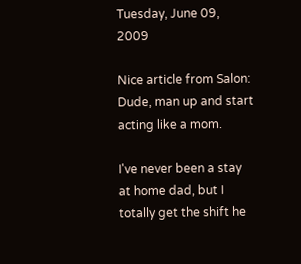Tuesday, June 09, 2009

Nice article from Salon: Dude, man up and start acting like a mom.

I've never been a stay at home dad, but I totally get the shift he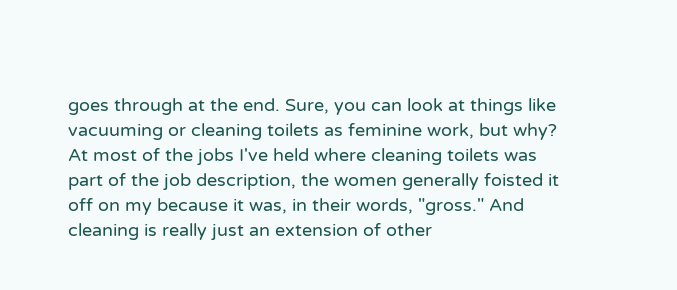goes through at the end. Sure, you can look at things like vacuuming or cleaning toilets as feminine work, but why? At most of the jobs I've held where cleaning toilets was part of the job description, the women generally foisted it off on my because it was, in their words, "gross." And cleaning is really just an extension of other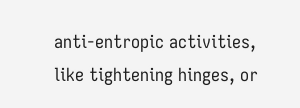anti-entropic activities, like tightening hinges, or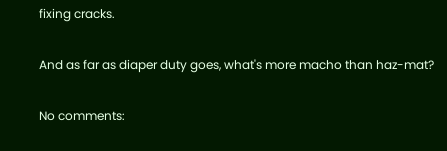fixing cracks.

And as far as diaper duty goes, what's more macho than haz-mat?

No comments: